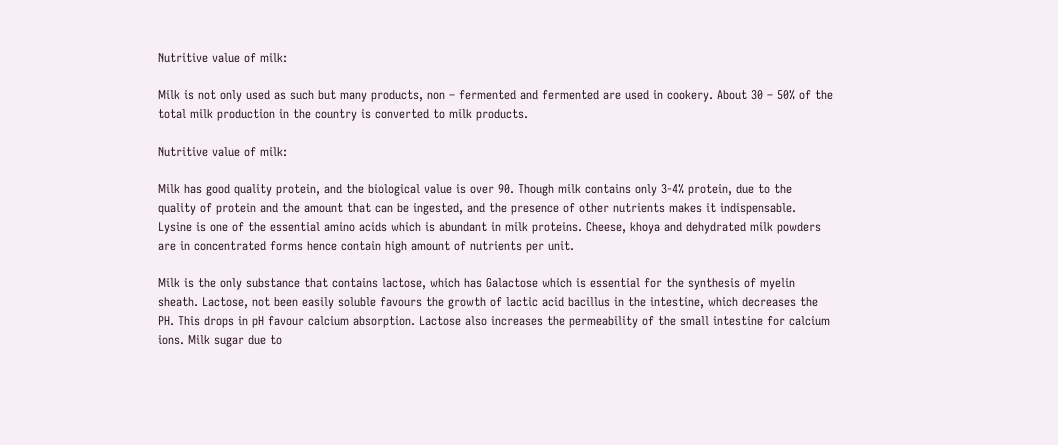Nutritive value of milk:

Milk is not only used as such but many products, non – fermented and fermented are used in cookery. About 30 – 50% of the total milk production in the country is converted to milk products.

Nutritive value of milk:

Milk has good quality protein, and the biological value is over 90. Though milk contains only 3-4% protein, due to the quality of protein and the amount that can be ingested, and the presence of other nutrients makes it indispensable. Lysine is one of the essential amino acids which is abundant in milk proteins. Cheese, khoya and dehydrated milk powders are in concentrated forms hence contain high amount of nutrients per unit.

Milk is the only substance that contains lactose, which has Galactose which is essential for the synthesis of myelin sheath. Lactose, not been easily soluble favours the growth of lactic acid bacillus in the intestine, which decreases the PH. This drops in pH favour calcium absorption. Lactose also increases the permeability of the small intestine for calcium ions. Milk sugar due to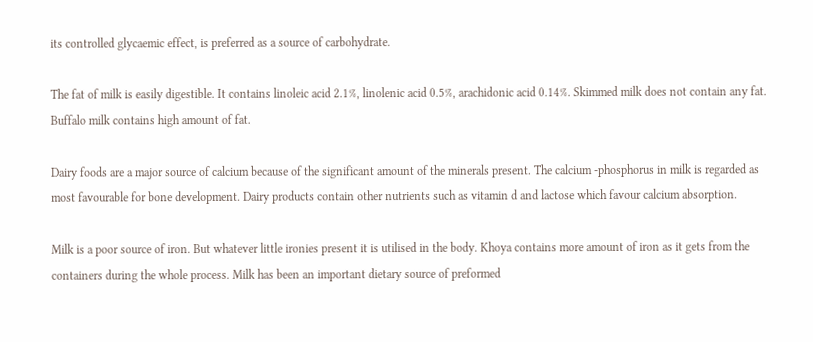its controlled glycaemic effect, is preferred as a source of carbohydrate.

The fat of milk is easily digestible. It contains linoleic acid 2.1%, linolenic acid 0.5%, arachidonic acid 0.14%. Skimmed milk does not contain any fat. Buffalo milk contains high amount of fat.

Dairy foods are a major source of calcium because of the significant amount of the minerals present. The calcium -phosphorus in milk is regarded as most favourable for bone development. Dairy products contain other nutrients such as vitamin d and lactose which favour calcium absorption.

Milk is a poor source of iron. But whatever little ironies present it is utilised in the body. Khoya contains more amount of iron as it gets from the containers during the whole process. Milk has been an important dietary source of preformed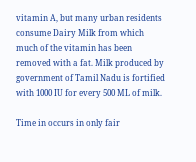vitamin A, but many urban residents consume Dairy Milk from which much of the vitamin has been removed with a fat. Milk produced by government of Tamil Nadu is fortified with 1000 IU for every 500 ML of milk.

Time in occurs in only fair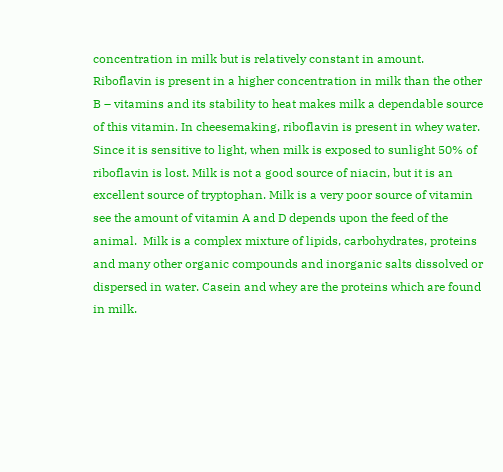concentration in milk but is relatively constant in amount. Riboflavin is present in a higher concentration in milk than the other B – vitamins and its stability to heat makes milk a dependable source of this vitamin. In cheesemaking, riboflavin is present in whey water. Since it is sensitive to light, when milk is exposed to sunlight 50% of riboflavin is lost. Milk is not a good source of niacin, but it is an excellent source of tryptophan. Milk is a very poor source of vitamin see the amount of vitamin A and D depends upon the feed of the animal.  Milk is a complex mixture of lipids, carbohydrates, proteins and many other organic compounds and inorganic salts dissolved or dispersed in water. Casein and whey are the proteins which are found in milk.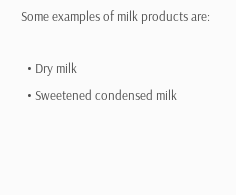Some examples of milk products are:

  • Dry milk
  • Sweetened condensed milk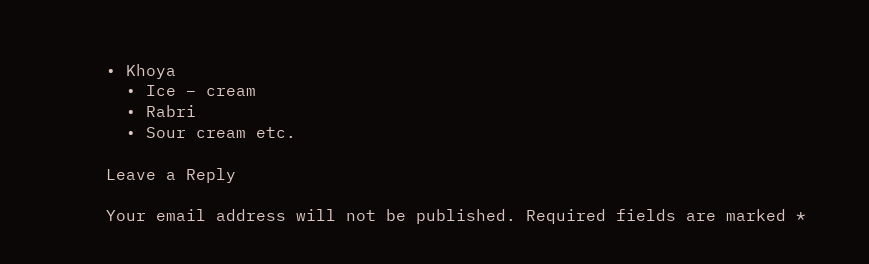• Khoya
  • Ice – cream
  • Rabri
  • Sour cream etc.

Leave a Reply

Your email address will not be published. Required fields are marked *